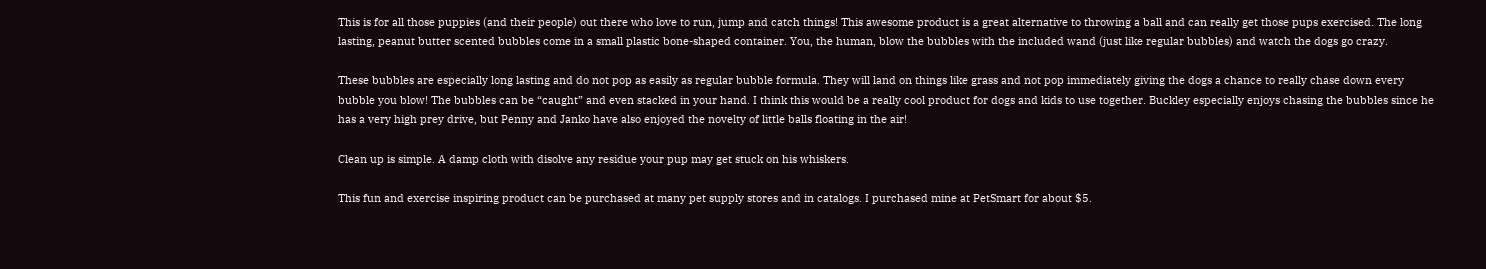This is for all those puppies (and their people) out there who love to run, jump and catch things! This awesome product is a great alternative to throwing a ball and can really get those pups exercised. The long lasting, peanut butter scented bubbles come in a small plastic bone-shaped container. You, the human, blow the bubbles with the included wand (just like regular bubbles) and watch the dogs go crazy.

These bubbles are especially long lasting and do not pop as easily as regular bubble formula. They will land on things like grass and not pop immediately giving the dogs a chance to really chase down every bubble you blow! The bubbles can be “caught” and even stacked in your hand. I think this would be a really cool product for dogs and kids to use together. Buckley especially enjoys chasing the bubbles since he has a very high prey drive, but Penny and Janko have also enjoyed the novelty of little balls floating in the air!

Clean up is simple. A damp cloth with disolve any residue your pup may get stuck on his whiskers.

This fun and exercise inspiring product can be purchased at many pet supply stores and in catalogs. I purchased mine at PetSmart for about $5.